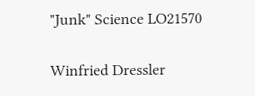"Junk" Science LO21570

Winfried Dressler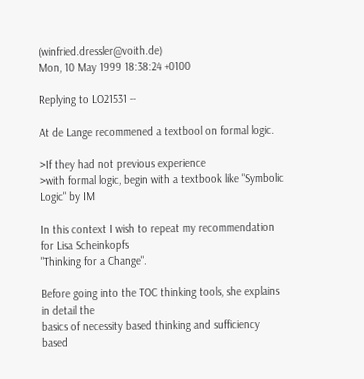(winfried.dressler@voith.de)
Mon, 10 May 1999 18:38:24 +0100

Replying to LO21531 --

At de Lange recommened a textbool on formal logic.

>If they had not previous experience
>with formal logic, begin with a textbook like "Symbolic Logic" by IM

In this context I wish to repeat my recommendation for Lisa Scheinkopfs
"Thinking for a Change".

Before going into the TOC thinking tools, she explains in detail the
basics of necessity based thinking and sufficiency based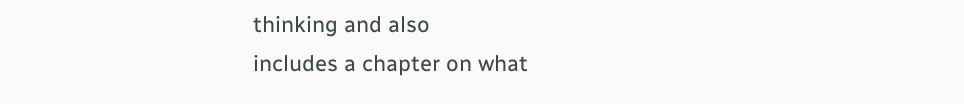thinking and also
includes a chapter on what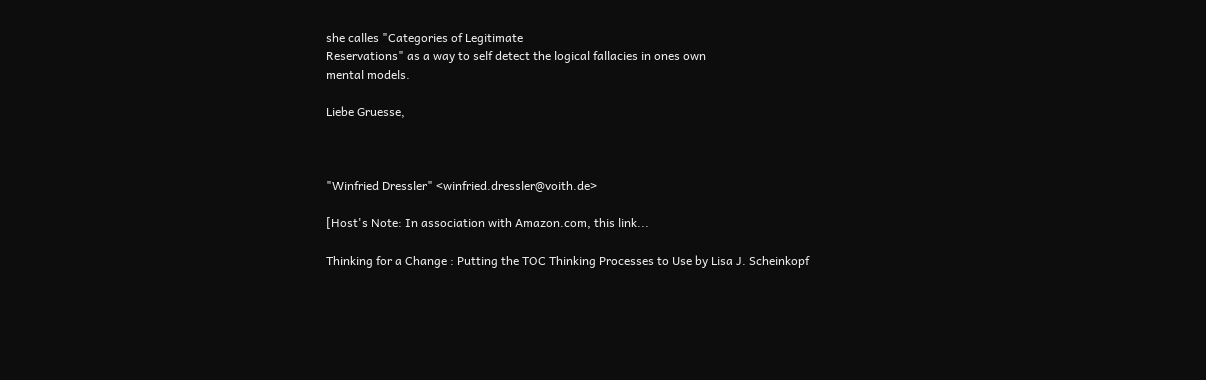she calles "Categories of Legitimate
Reservations" as a way to self detect the logical fallacies in ones own
mental models.

Liebe Gruesse,



"Winfried Dressler" <winfried.dressler@voith.de>

[Host's Note: In association with Amazon.com, this link...

Thinking for a Change : Putting the TOC Thinking Processes to Use by Lisa J. Scheinkopf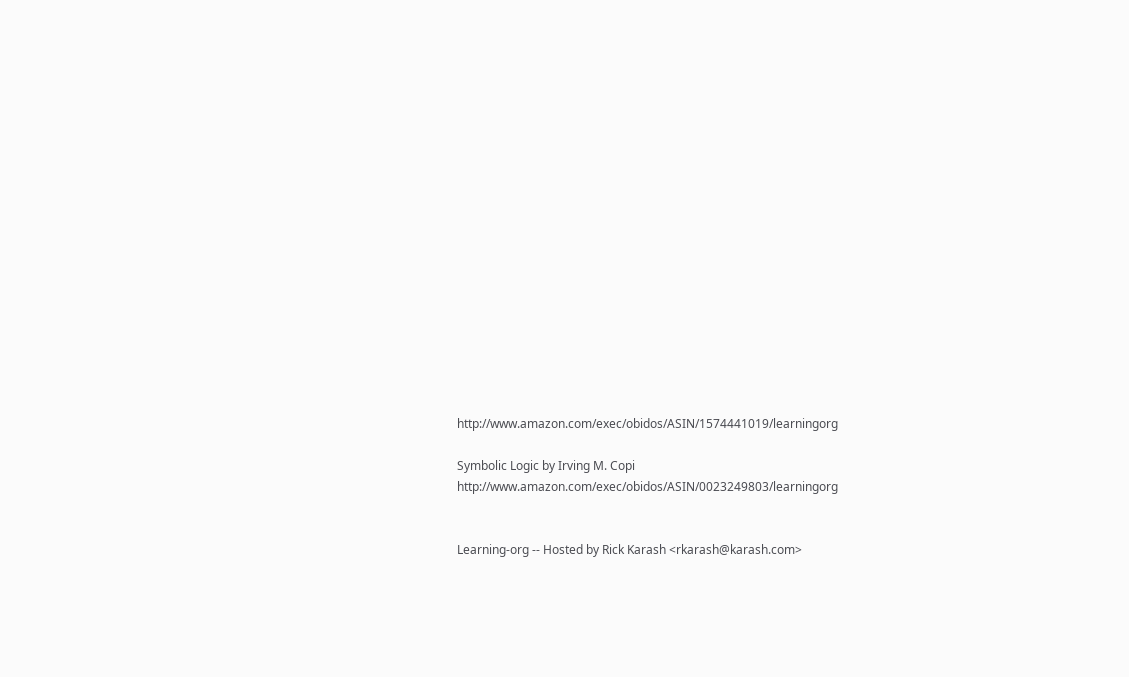http://www.amazon.com/exec/obidos/ASIN/1574441019/learningorg

Symbolic Logic by Irving M. Copi http://www.amazon.com/exec/obidos/ASIN/0023249803/learningorg


Learning-org -- Hosted by Rick Karash <rkarash@karash.com>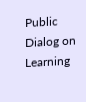Public Dialog on Learning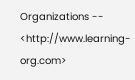Organizations -- <http://www.learning-org.com>